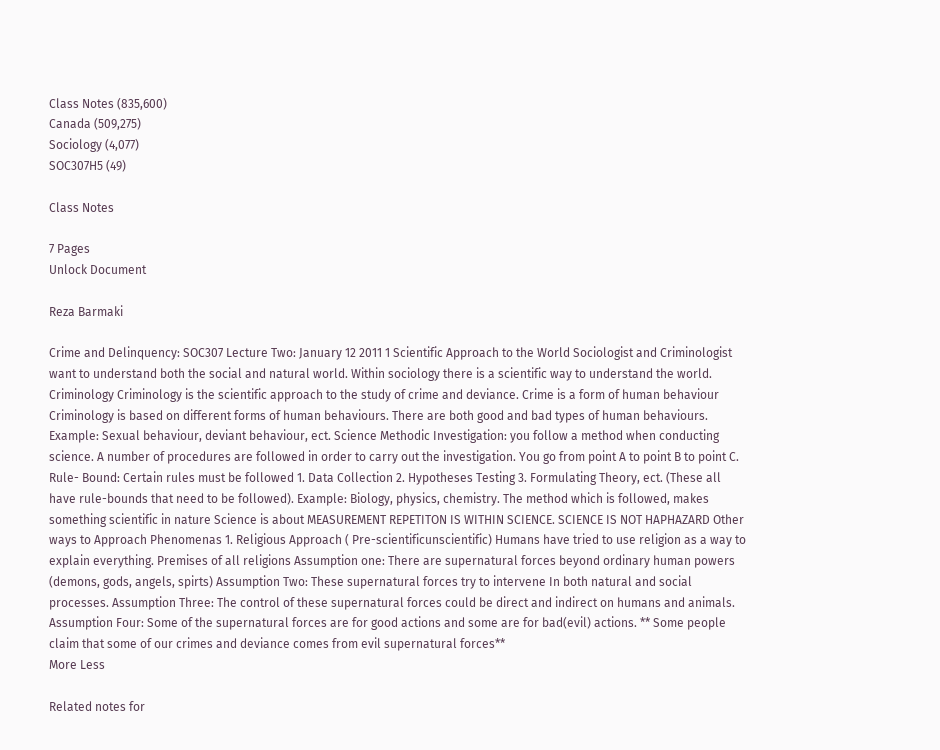Class Notes (835,600)
Canada (509,275)
Sociology (4,077)
SOC307H5 (49)

Class Notes

7 Pages
Unlock Document

Reza Barmaki

Crime and Delinquency: SOC307 Lecture Two: January 12 2011 1 Scientific Approach to the World Sociologist and Criminologist want to understand both the social and natural world. Within sociology there is a scientific way to understand the world. Criminology Criminology is the scientific approach to the study of crime and deviance. Crime is a form of human behaviour Criminology is based on different forms of human behaviours. There are both good and bad types of human behaviours. Example: Sexual behaviour, deviant behaviour, ect. Science Methodic Investigation: you follow a method when conducting science. A number of procedures are followed in order to carry out the investigation. You go from point A to point B to point C. Rule- Bound: Certain rules must be followed 1. Data Collection 2. Hypotheses Testing 3. Formulating Theory, ect. (These all have rule-bounds that need to be followed). Example: Biology, physics, chemistry. The method which is followed, makes something scientific in nature Science is about MEASUREMENT REPETITON IS WITHIN SCIENCE. SCIENCE IS NOT HAPHAZARD Other ways to Approach Phenomenas 1. Religious Approach ( Pre-scientificunscientific) Humans have tried to use religion as a way to explain everything. Premises of all religions Assumption one: There are supernatural forces beyond ordinary human powers (demons, gods, angels, spirts) Assumption Two: These supernatural forces try to intervene In both natural and social processes. Assumption Three: The control of these supernatural forces could be direct and indirect on humans and animals. Assumption Four: Some of the supernatural forces are for good actions and some are for bad(evil) actions. ** Some people claim that some of our crimes and deviance comes from evil supernatural forces**
More Less

Related notes for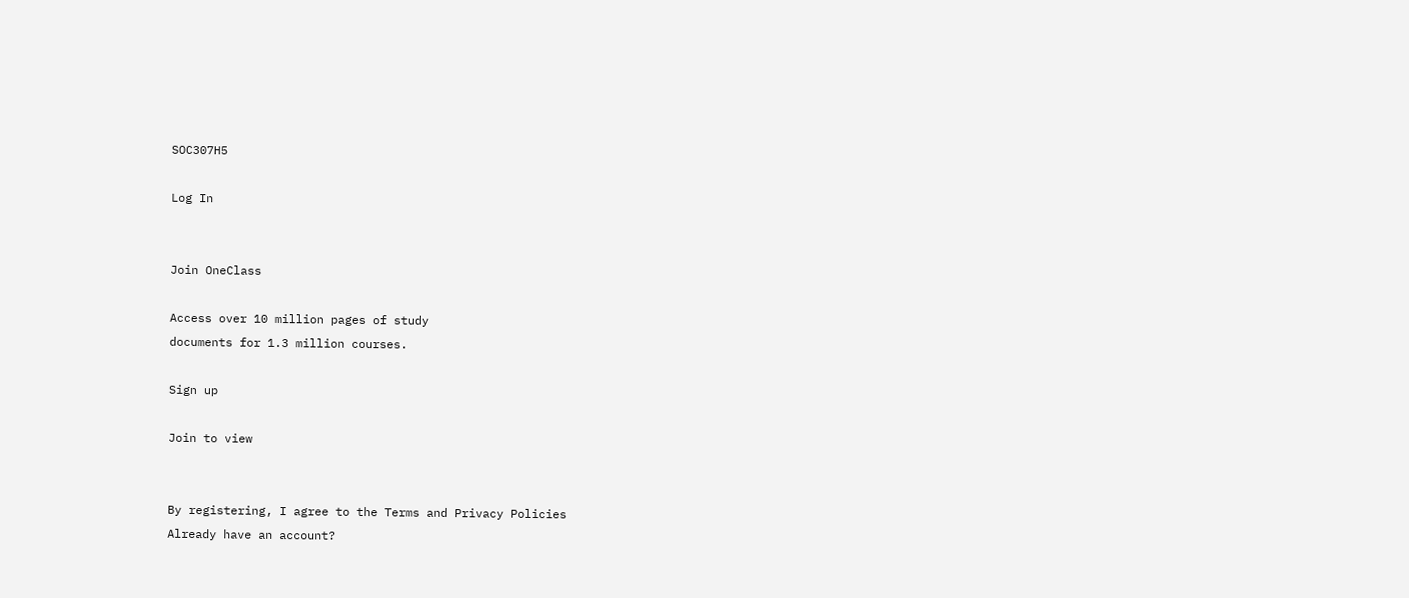SOC307H5

Log In


Join OneClass

Access over 10 million pages of study
documents for 1.3 million courses.

Sign up

Join to view


By registering, I agree to the Terms and Privacy Policies
Already have an account?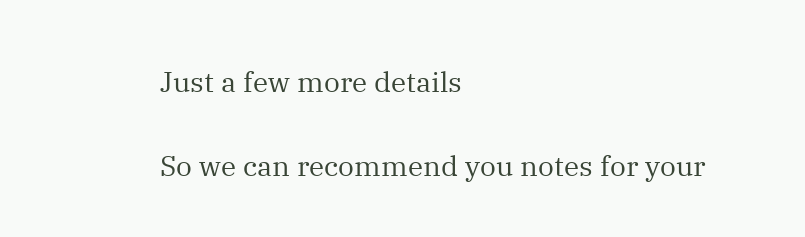Just a few more details

So we can recommend you notes for your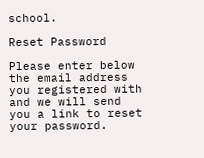school.

Reset Password

Please enter below the email address you registered with and we will send you a link to reset your password.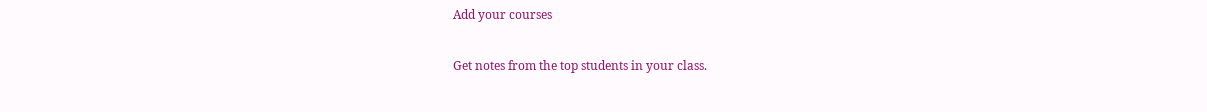Add your courses

Get notes from the top students in your class.